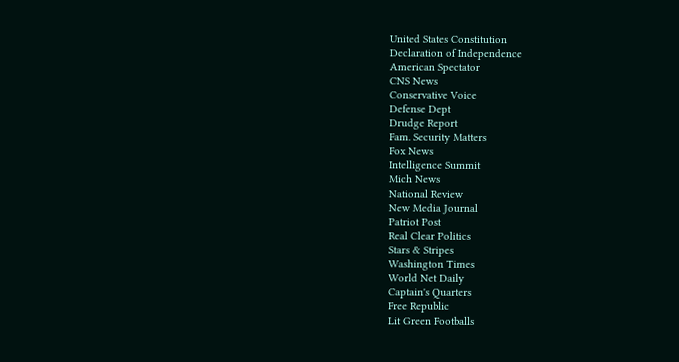United States Constitution
Declaration of Independence
American Spectator
CNS News
Conservative Voice
Defense Dept
Drudge Report
Fam. Security Matters
Fox News
Intelligence Summit
Mich News
National Review
New Media Journal
Patriot Post
Real Clear Politics
Stars & Stripes
Washington Times
World Net Daily
Captain's Quarters
Free Republic
Lit Green Footballs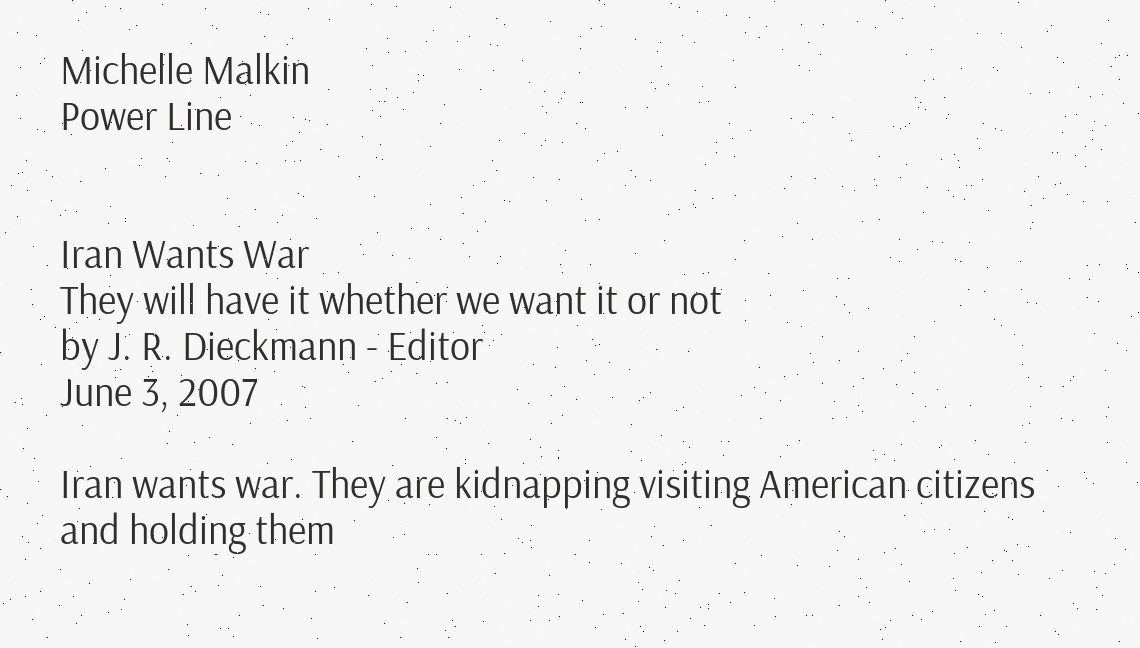Michelle Malkin
Power Line


Iran Wants War
They will have it whether we want it or not
by J. R. Dieckmann - Editor
June 3, 2007

Iran wants war. They are kidnapping visiting American citizens and holding them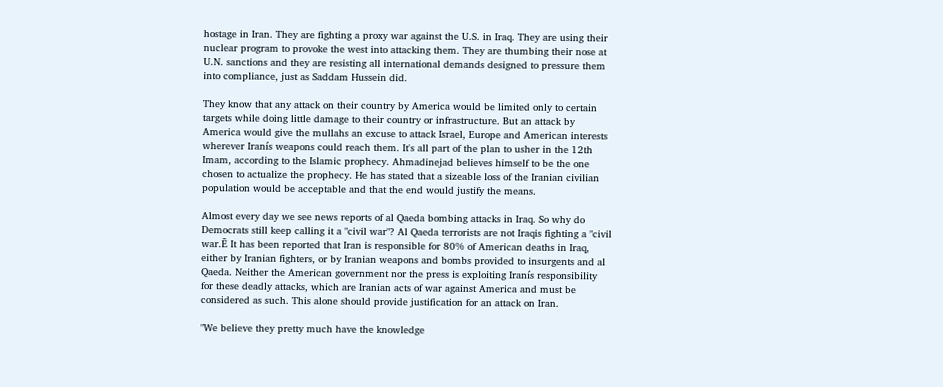hostage in Iran. They are fighting a proxy war against the U.S. in Iraq. They are using their nuclear program to provoke the west into attacking them. They are thumbing their nose at U.N. sanctions and they are resisting all international demands designed to pressure them into compliance, just as Saddam Hussein did.

They know that any attack on their country by America would be limited only to certain targets while doing little damage to their country or infrastructure. But an attack by America would give the mullahs an excuse to attack Israel, Europe and American interests wherever Iranís weapons could reach them. It's all part of the plan to usher in the 12th Imam, according to the Islamic prophecy. Ahmadinejad believes himself to be the one chosen to actualize the prophecy. He has stated that a sizeable loss of the Iranian civilian population would be acceptable and that the end would justify the means.

Almost every day we see news reports of al Qaeda bombing attacks in Iraq. So why do Democrats still keep calling it a "civil war"? Al Qaeda terrorists are not Iraqis fighting a "civil war.Ē It has been reported that Iran is responsible for 80% of American deaths in Iraq, either by Iranian fighters, or by Iranian weapons and bombs provided to insurgents and al Qaeda. Neither the American government nor the press is exploiting Iranís responsibility for these deadly attacks, which are Iranian acts of war against America and must be considered as such. This alone should provide justification for an attack on Iran.

"We believe they pretty much have the knowledge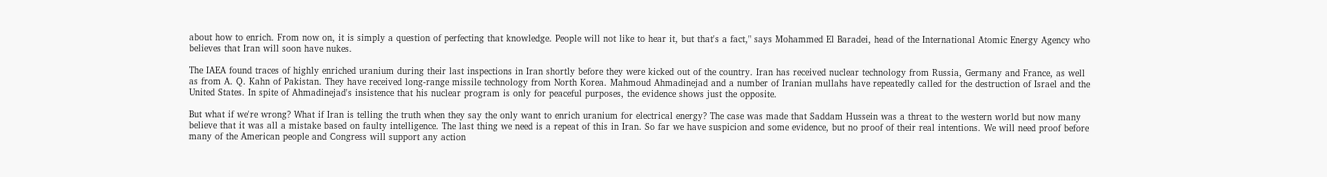about how to enrich. From now on, it is simply a question of perfecting that knowledge. People will not like to hear it, but that's a fact," says Mohammed El Baradei, head of the International Atomic Energy Agency who believes that Iran will soon have nukes.

The IAEA found traces of highly enriched uranium during their last inspections in Iran shortly before they were kicked out of the country. Iran has received nuclear technology from Russia, Germany and France, as well as from A. Q. Kahn of Pakistan. They have received long-range missile technology from North Korea. Mahmoud Ahmadinejad and a number of Iranian mullahs have repeatedly called for the destruction of Israel and the United States. In spite of Ahmadinejad's insistence that his nuclear program is only for peaceful purposes, the evidence shows just the opposite.

But what if we're wrong? What if Iran is telling the truth when they say the only want to enrich uranium for electrical energy? The case was made that Saddam Hussein was a threat to the western world but now many believe that it was all a mistake based on faulty intelligence. The last thing we need is a repeat of this in Iran. So far we have suspicion and some evidence, but no proof of their real intentions. We will need proof before many of the American people and Congress will support any action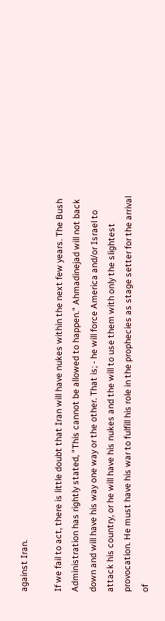against Iran.

If we fail to act, there is little doubt that Iran will have nukes within the next few years. The Bush Administration has rightly stated, "This cannot be allowed to happen." Ahmadinejad will not back down and will have his way one way or the other. That is; - he will force America and/or Israel to attack his country, or he will have his nukes and the will to use them with only the slightest provocation. He must have his war to fulfill his role in the prophecies as stage setter for the arrival of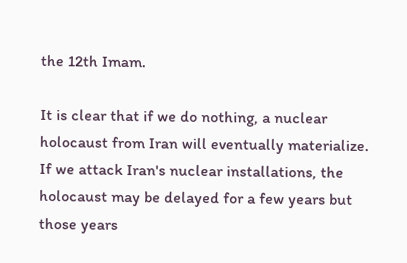the 12th Imam.

It is clear that if we do nothing, a nuclear holocaust from Iran will eventually materialize. If we attack Iran's nuclear installations, the holocaust may be delayed for a few years but those years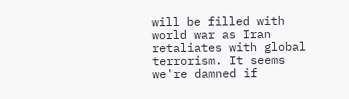will be filled with world war as Iran retaliates with global terrorism. It seems we're damned if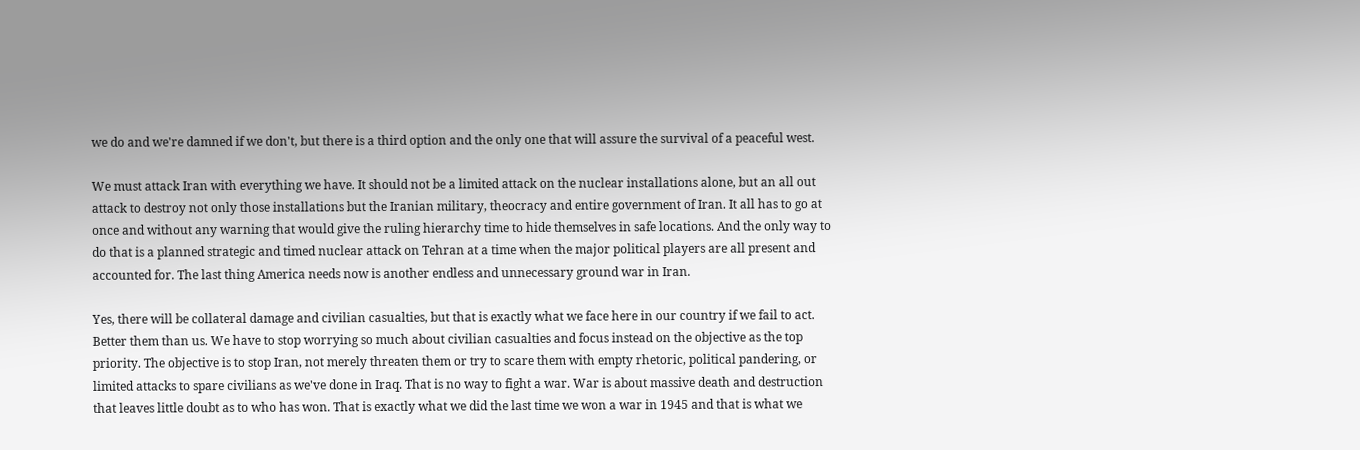we do and we're damned if we don't, but there is a third option and the only one that will assure the survival of a peaceful west.

We must attack Iran with everything we have. It should not be a limited attack on the nuclear installations alone, but an all out attack to destroy not only those installations but the Iranian military, theocracy and entire government of Iran. It all has to go at once and without any warning that would give the ruling hierarchy time to hide themselves in safe locations. And the only way to do that is a planned strategic and timed nuclear attack on Tehran at a time when the major political players are all present and accounted for. The last thing America needs now is another endless and unnecessary ground war in Iran.

Yes, there will be collateral damage and civilian casualties, but that is exactly what we face here in our country if we fail to act. Better them than us. We have to stop worrying so much about civilian casualties and focus instead on the objective as the top priority. The objective is to stop Iran, not merely threaten them or try to scare them with empty rhetoric, political pandering, or limited attacks to spare civilians as we've done in Iraq. That is no way to fight a war. War is about massive death and destruction that leaves little doubt as to who has won. That is exactly what we did the last time we won a war in 1945 and that is what we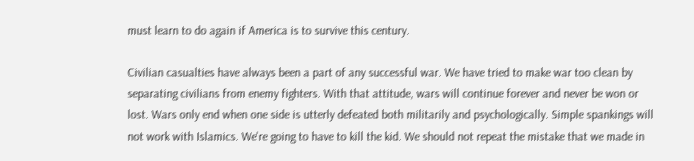must learn to do again if America is to survive this century.

Civilian casualties have always been a part of any successful war. We have tried to make war too clean by separating civilians from enemy fighters. With that attitude, wars will continue forever and never be won or lost. Wars only end when one side is utterly defeated both militarily and psychologically. Simple spankings will not work with Islamics. We're going to have to kill the kid. We should not repeat the mistake that we made in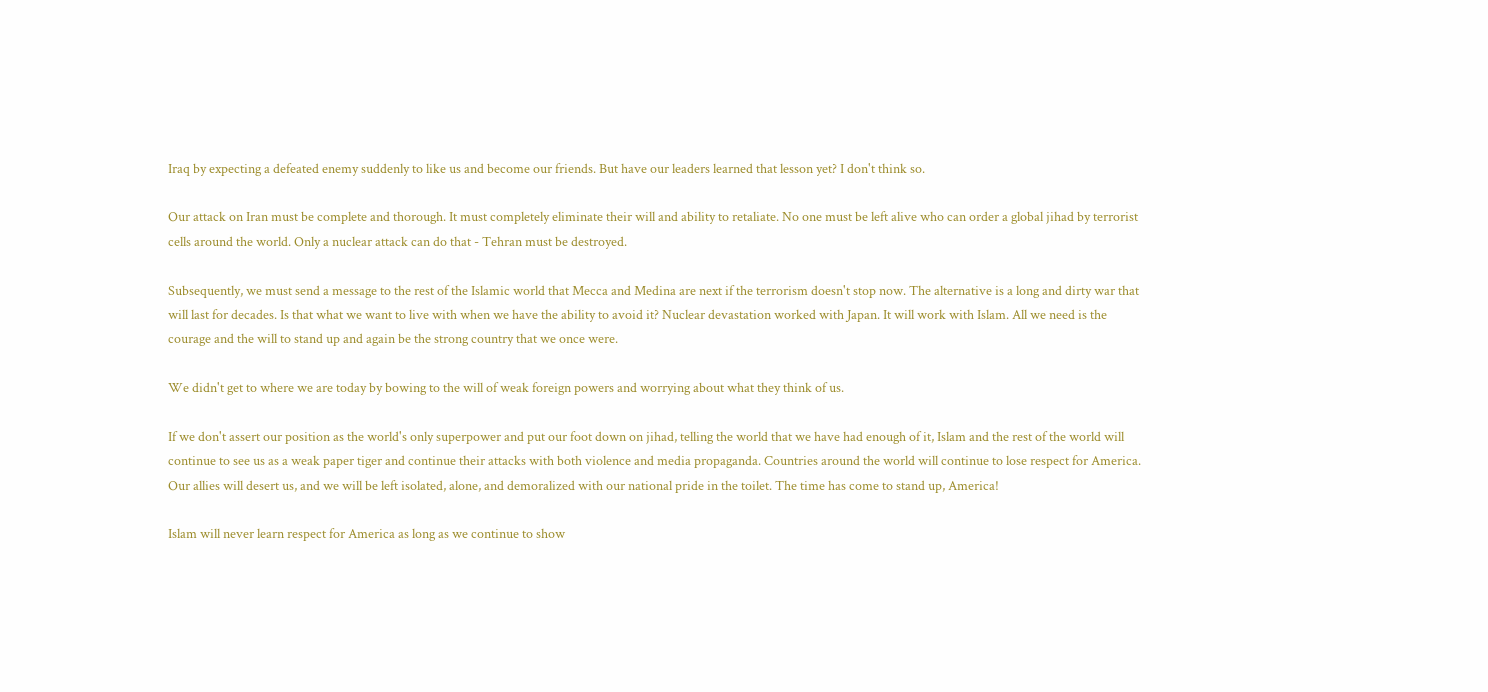Iraq by expecting a defeated enemy suddenly to like us and become our friends. But have our leaders learned that lesson yet? I don't think so.

Our attack on Iran must be complete and thorough. It must completely eliminate their will and ability to retaliate. No one must be left alive who can order a global jihad by terrorist cells around the world. Only a nuclear attack can do that - Tehran must be destroyed.

Subsequently, we must send a message to the rest of the Islamic world that Mecca and Medina are next if the terrorism doesn't stop now. The alternative is a long and dirty war that will last for decades. Is that what we want to live with when we have the ability to avoid it? Nuclear devastation worked with Japan. It will work with Islam. All we need is the courage and the will to stand up and again be the strong country that we once were.

We didn't get to where we are today by bowing to the will of weak foreign powers and worrying about what they think of us.

If we don't assert our position as the world's only superpower and put our foot down on jihad, telling the world that we have had enough of it, Islam and the rest of the world will continue to see us as a weak paper tiger and continue their attacks with both violence and media propaganda. Countries around the world will continue to lose respect for America. Our allies will desert us, and we will be left isolated, alone, and demoralized with our national pride in the toilet. The time has come to stand up, America!

Islam will never learn respect for America as long as we continue to show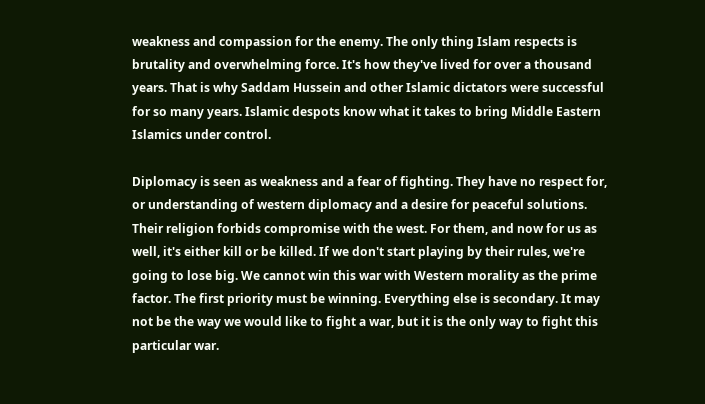weakness and compassion for the enemy. The only thing Islam respects is brutality and overwhelming force. It's how they've lived for over a thousand years. That is why Saddam Hussein and other Islamic dictators were successful for so many years. Islamic despots know what it takes to bring Middle Eastern Islamics under control.

Diplomacy is seen as weakness and a fear of fighting. They have no respect for, or understanding of western diplomacy and a desire for peaceful solutions. Their religion forbids compromise with the west. For them, and now for us as well, it's either kill or be killed. If we don't start playing by their rules, we're going to lose big. We cannot win this war with Western morality as the prime factor. The first priority must be winning. Everything else is secondary. It may not be the way we would like to fight a war, but it is the only way to fight this particular war.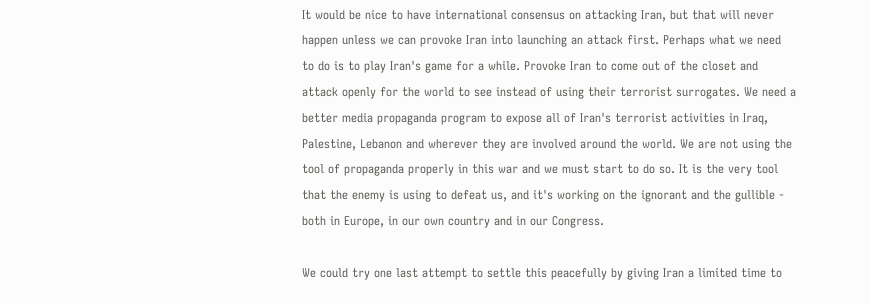It would be nice to have international consensus on attacking Iran, but that will never happen unless we can provoke Iran into launching an attack first. Perhaps what we need to do is to play Iran's game for a while. Provoke Iran to come out of the closet and attack openly for the world to see instead of using their terrorist surrogates. We need a better media propaganda program to expose all of Iran's terrorist activities in Iraq, Palestine, Lebanon and wherever they are involved around the world. We are not using the tool of propaganda properly in this war and we must start to do so. It is the very tool that the enemy is using to defeat us, and it's working on the ignorant and the gullible - both in Europe, in our own country and in our Congress.

We could try one last attempt to settle this peacefully by giving Iran a limited time to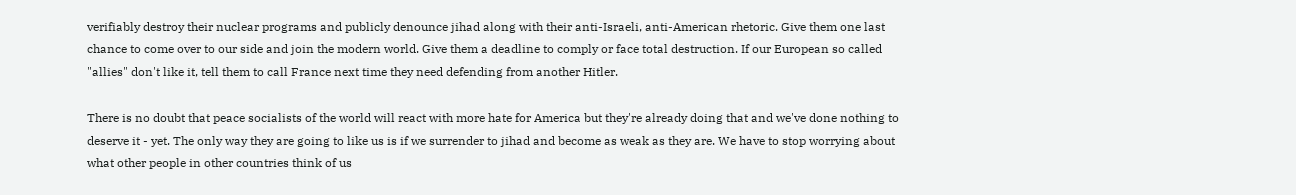verifiably destroy their nuclear programs and publicly denounce jihad along with their anti-Israeli, anti-American rhetoric. Give them one last chance to come over to our side and join the modern world. Give them a deadline to comply or face total destruction. If our European so called "allies" don't like it, tell them to call France next time they need defending from another Hitler.

There is no doubt that peace socialists of the world will react with more hate for America but they're already doing that and we've done nothing to deserve it - yet. The only way they are going to like us is if we surrender to jihad and become as weak as they are. We have to stop worrying about what other people in other countries think of us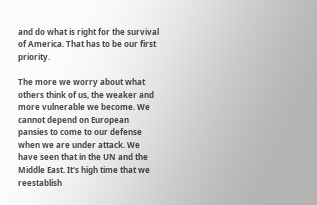and do what is right for the survival of America. That has to be our first priority.

The more we worry about what others think of us, the weaker and more vulnerable we become. We cannot depend on European pansies to come to our defense when we are under attack. We have seen that in the UN and the Middle East. It's high time that we reestablish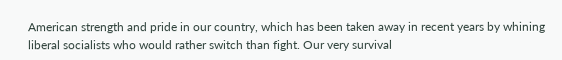American strength and pride in our country, which has been taken away in recent years by whining liberal socialists who would rather switch than fight. Our very survival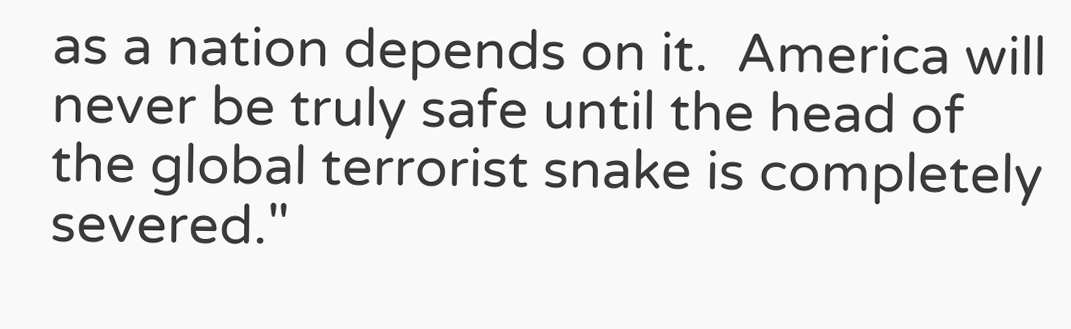as a nation depends on it.  America will never be truly safe until the head of the global terrorist snake is completely severed."